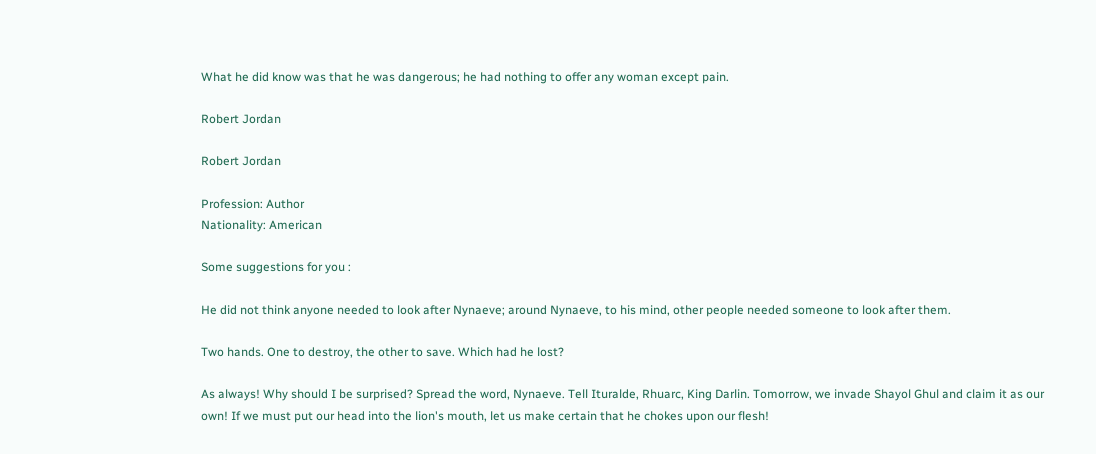What he did know was that he was dangerous; he had nothing to offer any woman except pain.

Robert Jordan

Robert Jordan

Profession: Author
Nationality: American

Some suggestions for you :

He did not think anyone needed to look after Nynaeve; around Nynaeve, to his mind, other people needed someone to look after them.

Two hands. One to destroy, the other to save. Which had he lost?

As always! Why should I be surprised? Spread the word, Nynaeve. Tell Ituralde, Rhuarc, King Darlin. Tomorrow, we invade Shayol Ghul and claim it as our own! If we must put our head into the lion's mouth, let us make certain that he chokes upon our flesh!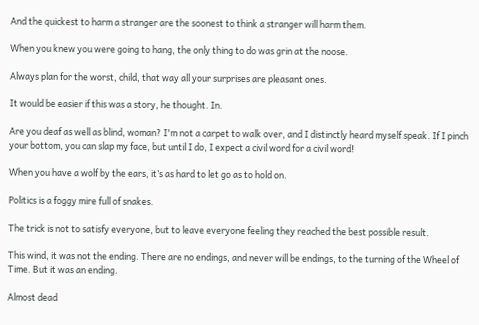And the quickest to harm a stranger are the soonest to think a stranger will harm them.

When you knew you were going to hang, the only thing to do was grin at the noose.

Always plan for the worst, child, that way all your surprises are pleasant ones.

It would be easier if this was a story, he thought. In.

Are you deaf as well as blind, woman? I'm not a carpet to walk over, and I distinctly heard myself speak. If I pinch your bottom, you can slap my face, but until I do, I expect a civil word for a civil word!

When you have a wolf by the ears, it’s as hard to let go as to hold on.

Politics is a foggy mire full of snakes.

The trick is not to satisfy everyone, but to leave everyone feeling they reached the best possible result.

This wind, it was not the ending. There are no endings, and never will be endings, to the turning of the Wheel of Time. But it was an ending.

Almost dead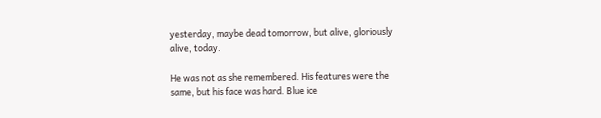yesterday, maybe dead tomorrow, but alive, gloriously alive, today.

He was not as she remembered. His features were the same, but his face was hard. Blue ice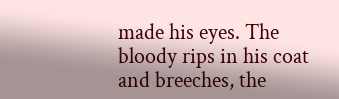made his eyes. The bloody rips in his coat and breeches, the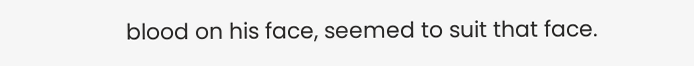blood on his face, seemed to suit that face.